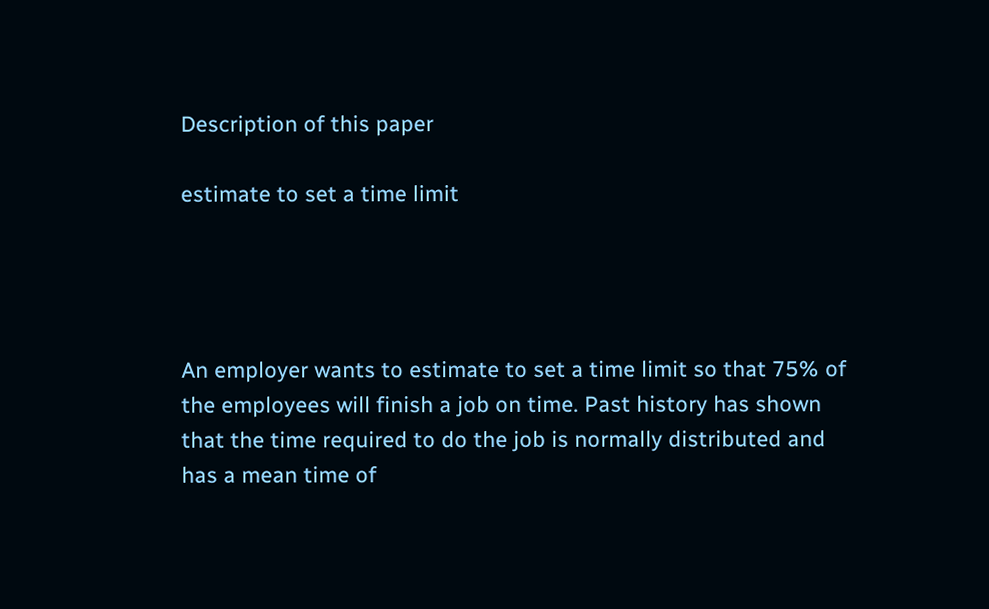Description of this paper

estimate to set a time limit




An employer wants to estimate to set a time limit so that 75% of the employees will finish a job on time. Past history has shown that the time required to do the job is normally distributed and has a mean time of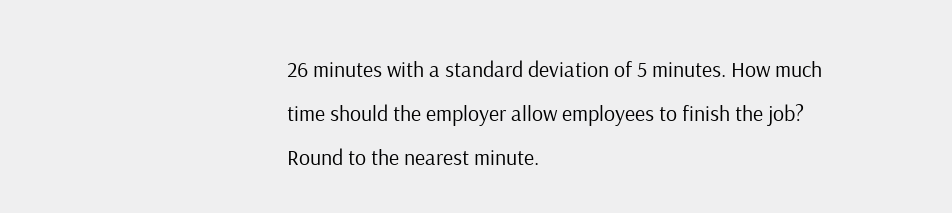26 minutes with a standard deviation of 5 minutes. How much time should the employer allow employees to finish the job? Round to the nearest minute.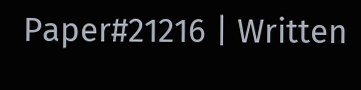Paper#21216 | Written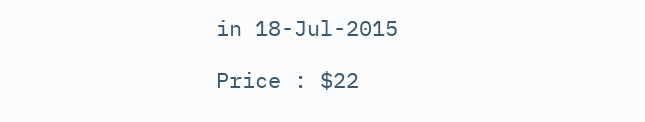in 18-Jul-2015

Price : $22